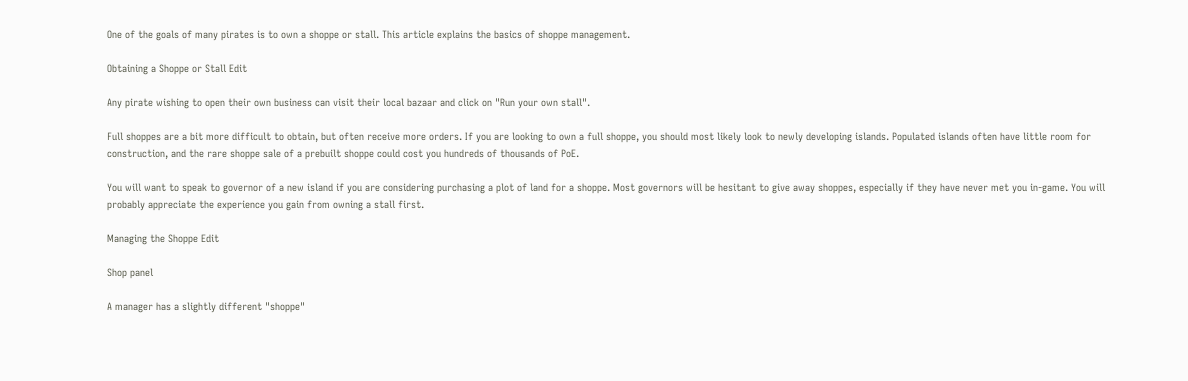One of the goals of many pirates is to own a shoppe or stall. This article explains the basics of shoppe management.

Obtaining a Shoppe or Stall Edit

Any pirate wishing to open their own business can visit their local bazaar and click on "Run your own stall".

Full shoppes are a bit more difficult to obtain, but often receive more orders. If you are looking to own a full shoppe, you should most likely look to newly developing islands. Populated islands often have little room for construction, and the rare shoppe sale of a prebuilt shoppe could cost you hundreds of thousands of PoE.

You will want to speak to governor of a new island if you are considering purchasing a plot of land for a shoppe. Most governors will be hesitant to give away shoppes, especially if they have never met you in-game. You will probably appreciate the experience you gain from owning a stall first.

Managing the Shoppe Edit

Shop panel

A manager has a slightly different "shoppe"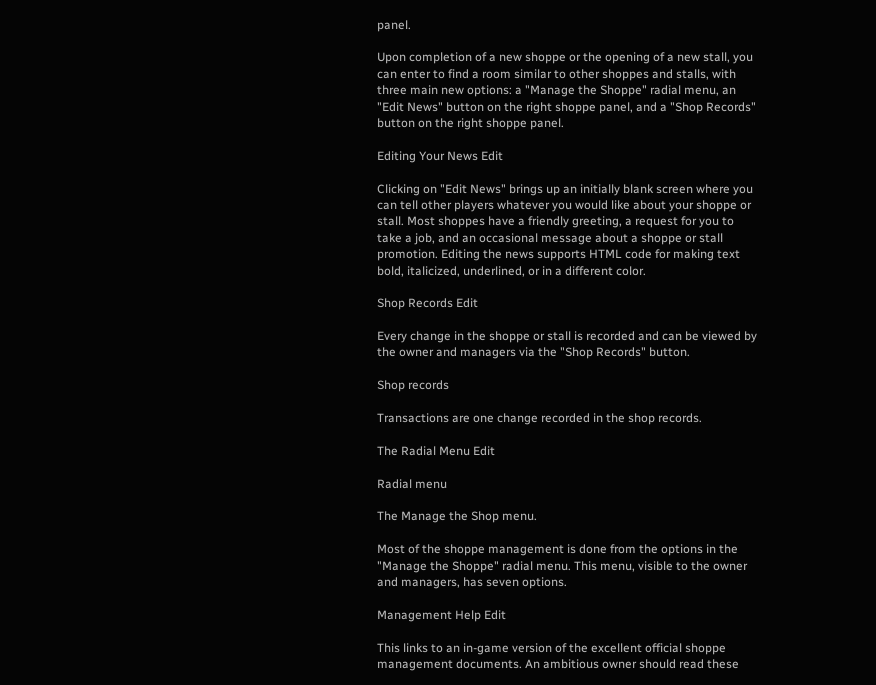panel.

Upon completion of a new shoppe or the opening of a new stall, you can enter to find a room similar to other shoppes and stalls, with three main new options: a "Manage the Shoppe" radial menu, an "Edit News" button on the right shoppe panel, and a "Shop Records" button on the right shoppe panel.

Editing Your News Edit

Clicking on "Edit News" brings up an initially blank screen where you can tell other players whatever you would like about your shoppe or stall. Most shoppes have a friendly greeting, a request for you to take a job, and an occasional message about a shoppe or stall promotion. Editing the news supports HTML code for making text bold, italicized, underlined, or in a different color.

Shop Records Edit

Every change in the shoppe or stall is recorded and can be viewed by the owner and managers via the "Shop Records" button.

Shop records

Transactions are one change recorded in the shop records.

The Radial Menu Edit

Radial menu

The Manage the Shop menu.

Most of the shoppe management is done from the options in the "Manage the Shoppe" radial menu. This menu, visible to the owner and managers, has seven options.

Management Help Edit

This links to an in-game version of the excellent official shoppe management documents. An ambitious owner should read these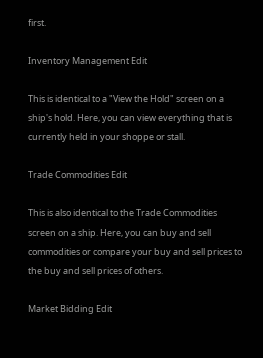first.

Inventory Management Edit

This is identical to a "View the Hold" screen on a ship's hold. Here, you can view everything that is currently held in your shoppe or stall.

Trade Commodities Edit

This is also identical to the Trade Commodities screen on a ship. Here, you can buy and sell commodities or compare your buy and sell prices to the buy and sell prices of others.

Market Bidding Edit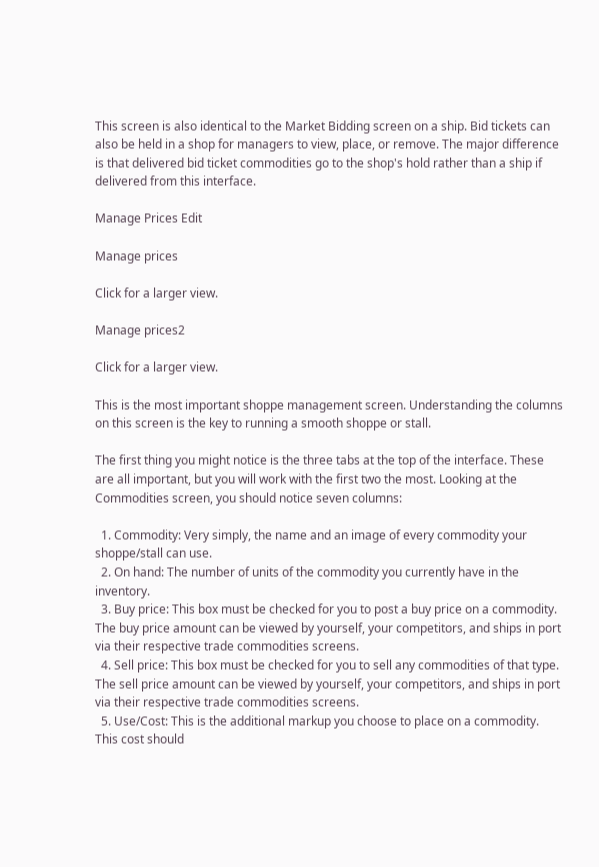This screen is also identical to the Market Bidding screen on a ship. Bid tickets can also be held in a shop for managers to view, place, or remove. The major difference is that delivered bid ticket commodities go to the shop's hold rather than a ship if delivered from this interface.

Manage Prices Edit

Manage prices

Click for a larger view.

Manage prices2

Click for a larger view.

This is the most important shoppe management screen. Understanding the columns on this screen is the key to running a smooth shoppe or stall.

The first thing you might notice is the three tabs at the top of the interface. These are all important, but you will work with the first two the most. Looking at the Commodities screen, you should notice seven columns:

  1. Commodity: Very simply, the name and an image of every commodity your shoppe/stall can use.
  2. On hand: The number of units of the commodity you currently have in the inventory.
  3. Buy price: This box must be checked for you to post a buy price on a commodity. The buy price amount can be viewed by yourself, your competitors, and ships in port via their respective trade commodities screens.
  4. Sell price: This box must be checked for you to sell any commodities of that type. The sell price amount can be viewed by yourself, your competitors, and ships in port via their respective trade commodities screens.
  5. Use/Cost: This is the additional markup you choose to place on a commodity. This cost should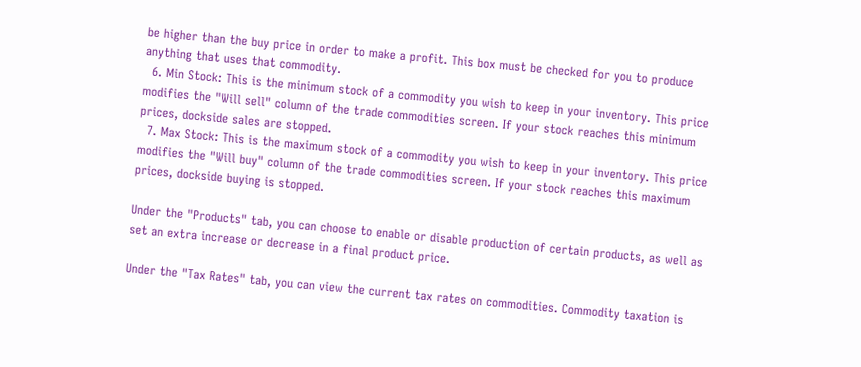be higher than the buy price in order to make a profit. This box must be checked for you to produce anything that uses that commodity.
  6. Min Stock: This is the minimum stock of a commodity you wish to keep in your inventory. This price modifies the "Will sell" column of the trade commodities screen. If your stock reaches this minimum prices, dockside sales are stopped.
  7. Max Stock: This is the maximum stock of a commodity you wish to keep in your inventory. This price modifies the "Will buy" column of the trade commodities screen. If your stock reaches this maximum prices, dockside buying is stopped.

Under the "Products" tab, you can choose to enable or disable production of certain products, as well as set an extra increase or decrease in a final product price.

Under the "Tax Rates" tab, you can view the current tax rates on commodities. Commodity taxation is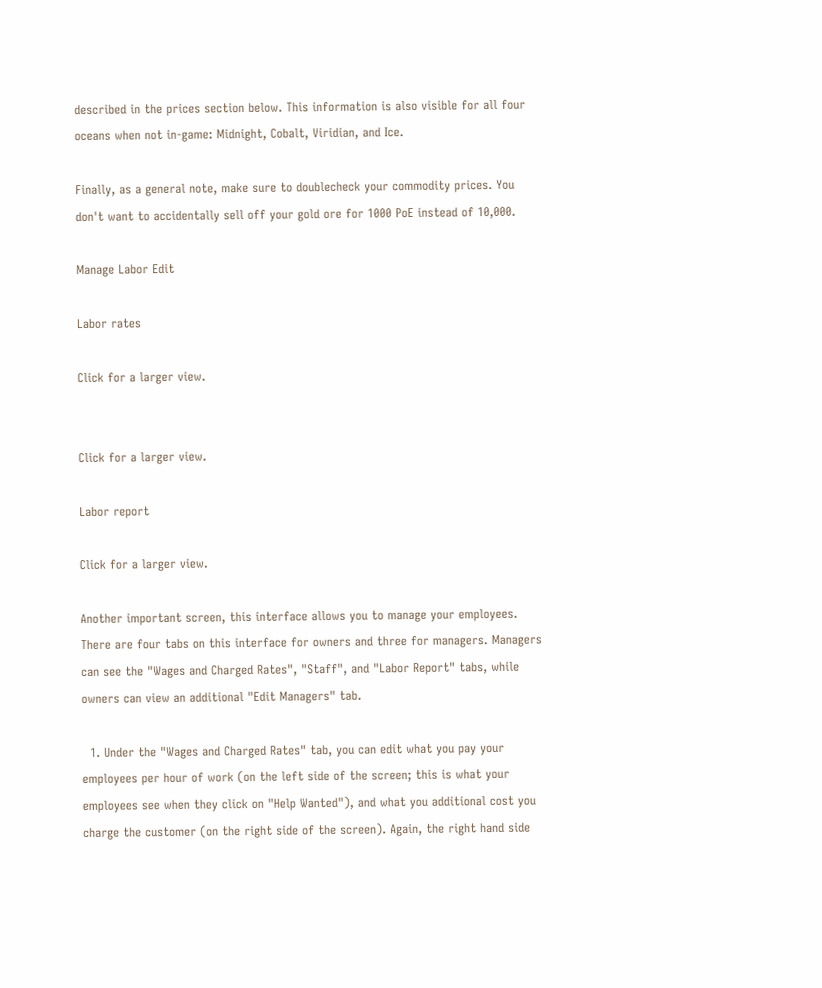described in the prices section below. This information is also visible for all four oceans when not in-game: Midnight, Cobalt, Viridian, and Ice.

Finally, as a general note, make sure to doublecheck your commodity prices. You don't want to accidentally sell off your gold ore for 1000 PoE instead of 10,000.

Manage Labor Edit

Labor rates

Click for a larger view.


Click for a larger view.

Labor report

Click for a larger view.

Another important screen, this interface allows you to manage your employees. There are four tabs on this interface for owners and three for managers. Managers can see the "Wages and Charged Rates", "Staff", and "Labor Report" tabs, while owners can view an additional "Edit Managers" tab.

  1. Under the "Wages and Charged Rates" tab, you can edit what you pay your employees per hour of work (on the left side of the screen; this is what your employees see when they click on "Help Wanted"), and what you additional cost you charge the customer (on the right side of the screen). Again, the right hand side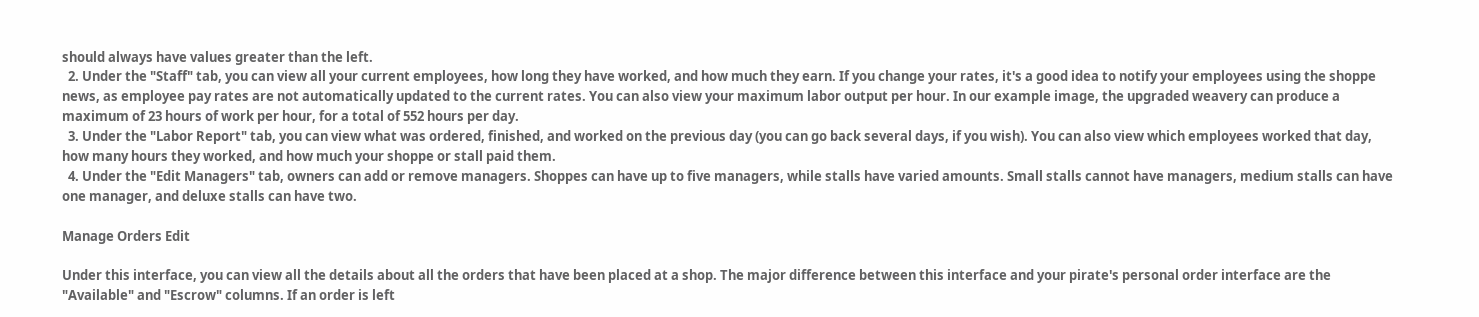should always have values greater than the left.
  2. Under the "Staff" tab, you can view all your current employees, how long they have worked, and how much they earn. If you change your rates, it's a good idea to notify your employees using the shoppe news, as employee pay rates are not automatically updated to the current rates. You can also view your maximum labor output per hour. In our example image, the upgraded weavery can produce a maximum of 23 hours of work per hour, for a total of 552 hours per day.
  3. Under the "Labor Report" tab, you can view what was ordered, finished, and worked on the previous day (you can go back several days, if you wish). You can also view which employees worked that day, how many hours they worked, and how much your shoppe or stall paid them.
  4. Under the "Edit Managers" tab, owners can add or remove managers. Shoppes can have up to five managers, while stalls have varied amounts. Small stalls cannot have managers, medium stalls can have one manager, and deluxe stalls can have two.

Manage Orders Edit

Under this interface, you can view all the details about all the orders that have been placed at a shop. The major difference between this interface and your pirate's personal order interface are the "Available" and "Escrow" columns. If an order is left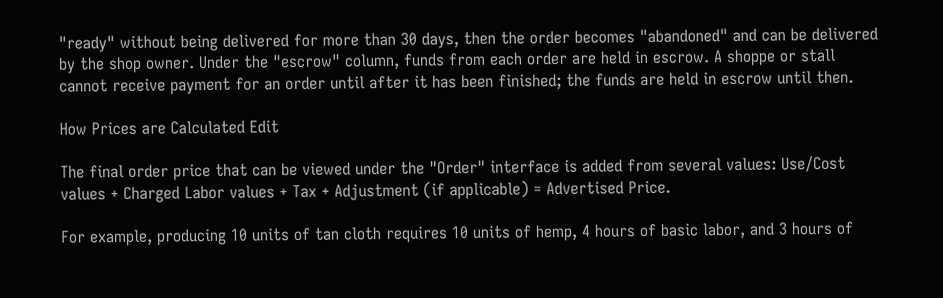"ready" without being delivered for more than 30 days, then the order becomes "abandoned" and can be delivered by the shop owner. Under the "escrow" column, funds from each order are held in escrow. A shoppe or stall cannot receive payment for an order until after it has been finished; the funds are held in escrow until then.

How Prices are Calculated Edit

The final order price that can be viewed under the "Order" interface is added from several values: Use/Cost values + Charged Labor values + Tax + Adjustment (if applicable) = Advertised Price.

For example, producing 10 units of tan cloth requires 10 units of hemp, 4 hours of basic labor, and 3 hours of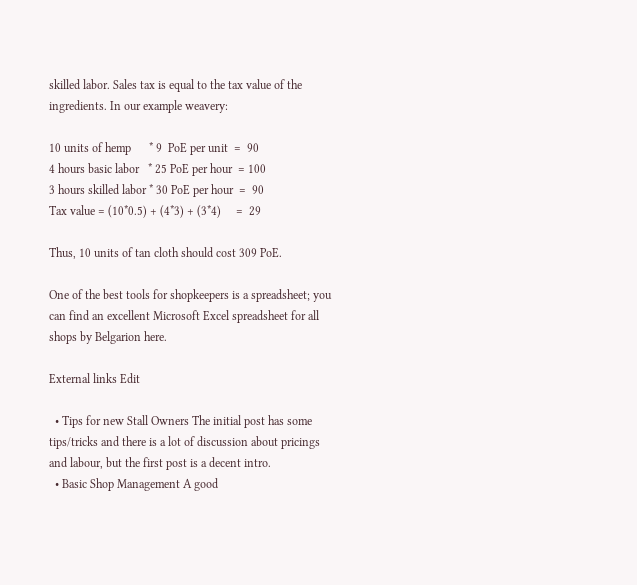skilled labor. Sales tax is equal to the tax value of the ingredients. In our example weavery:

10 units of hemp      * 9  PoE per unit  =  90
4 hours basic labor   * 25 PoE per hour  = 100
3 hours skilled labor * 30 PoE per hour  =  90
Tax value = (10*0.5) + (4*3) + (3*4)     =  29

Thus, 10 units of tan cloth should cost 309 PoE.

One of the best tools for shopkeepers is a spreadsheet; you can find an excellent Microsoft Excel spreadsheet for all shops by Belgarion here.

External links Edit

  • Tips for new Stall Owners The initial post has some tips/tricks and there is a lot of discussion about pricings and labour, but the first post is a decent intro.
  • Basic Shop Management A good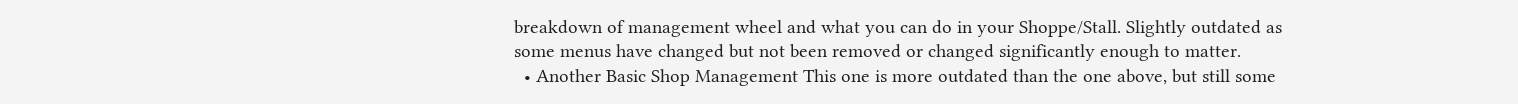breakdown of management wheel and what you can do in your Shoppe/Stall. Slightly outdated as some menus have changed but not been removed or changed significantly enough to matter.
  • Another Basic Shop Management This one is more outdated than the one above, but still some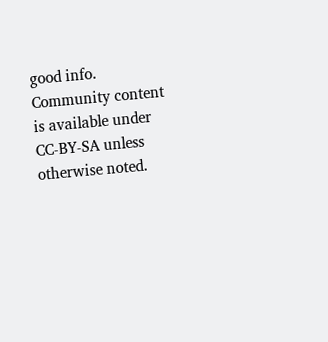good info.
Community content is available under CC-BY-SA unless otherwise noted.